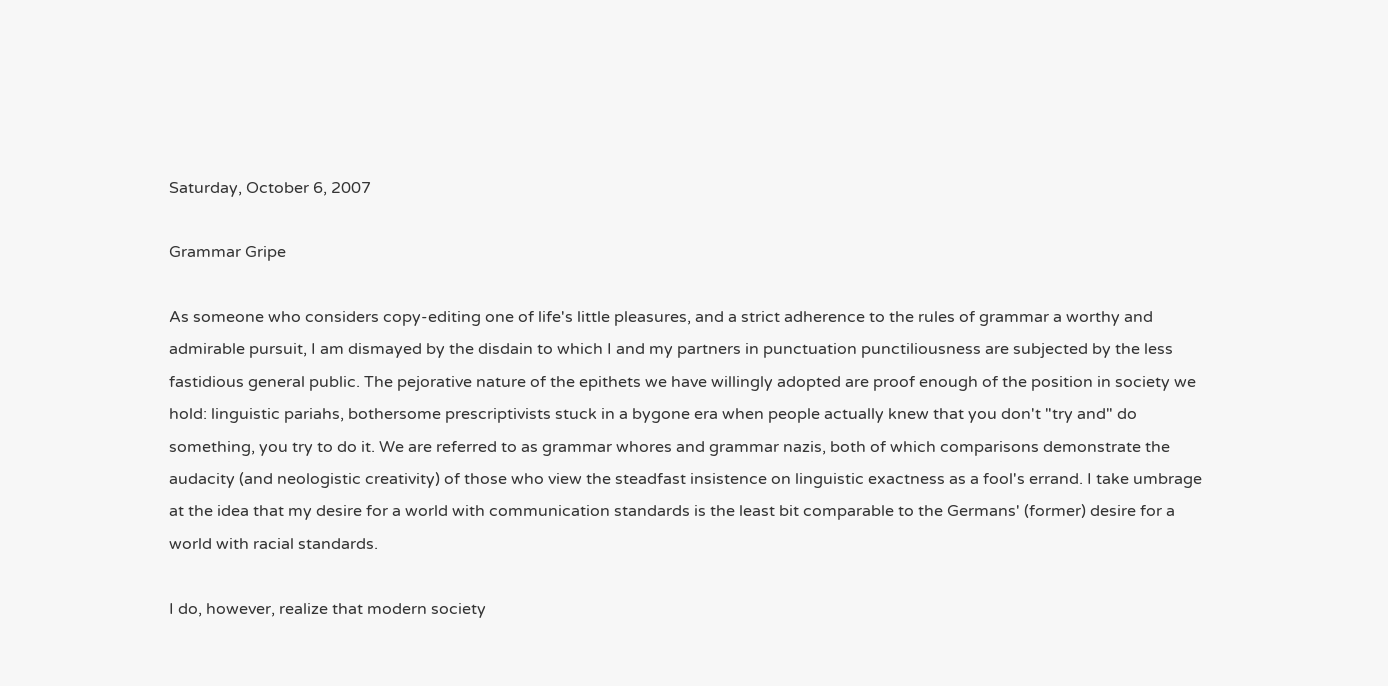Saturday, October 6, 2007

Grammar Gripe

As someone who considers copy-editing one of life's little pleasures, and a strict adherence to the rules of grammar a worthy and admirable pursuit, I am dismayed by the disdain to which I and my partners in punctuation punctiliousness are subjected by the less fastidious general public. The pejorative nature of the epithets we have willingly adopted are proof enough of the position in society we hold: linguistic pariahs, bothersome prescriptivists stuck in a bygone era when people actually knew that you don't "try and" do something, you try to do it. We are referred to as grammar whores and grammar nazis, both of which comparisons demonstrate the audacity (and neologistic creativity) of those who view the steadfast insistence on linguistic exactness as a fool's errand. I take umbrage at the idea that my desire for a world with communication standards is the least bit comparable to the Germans' (former) desire for a world with racial standards.

I do, however, realize that modern society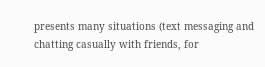presents many situations (text messaging and chatting casually with friends, for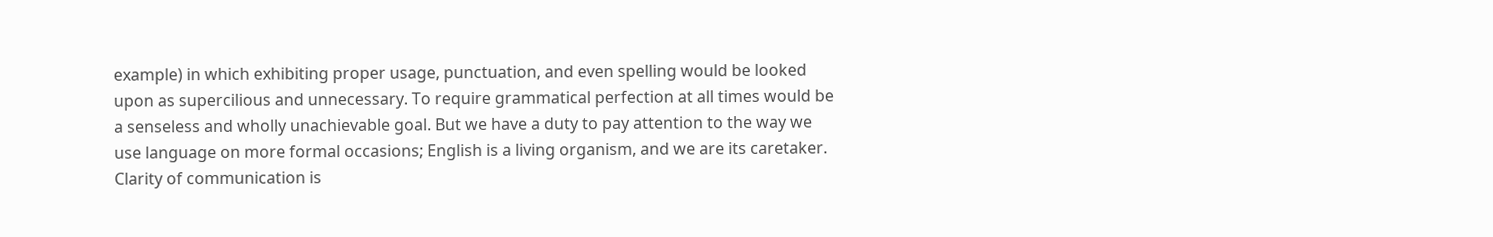example) in which exhibiting proper usage, punctuation, and even spelling would be looked upon as supercilious and unnecessary. To require grammatical perfection at all times would be a senseless and wholly unachievable goal. But we have a duty to pay attention to the way we use language on more formal occasions; English is a living organism, and we are its caretaker. Clarity of communication is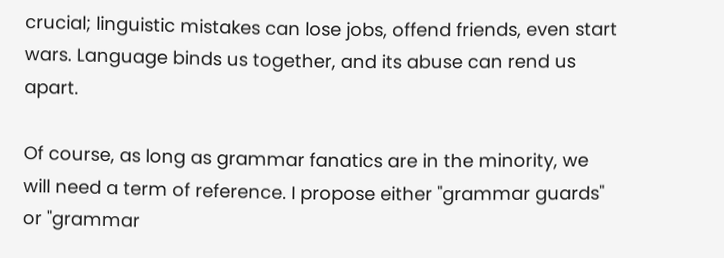crucial; linguistic mistakes can lose jobs, offend friends, even start wars. Language binds us together, and its abuse can rend us apart.

Of course, as long as grammar fanatics are in the minority, we will need a term of reference. I propose either "grammar guards" or "grammar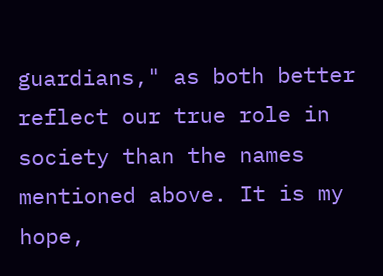guardians," as both better reflect our true role in society than the names mentioned above. It is my hope,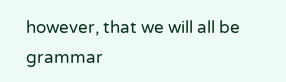however, that we will all be grammar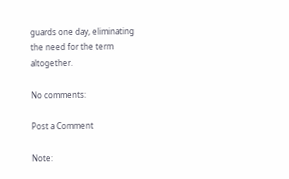guards one day, eliminating the need for the term altogether.

No comments:

Post a Comment

Note: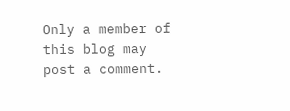Only a member of this blog may post a comment.